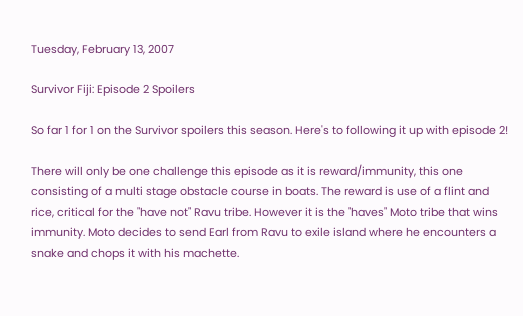Tuesday, February 13, 2007

Survivor Fiji: Episode 2 Spoilers

So far 1 for 1 on the Survivor spoilers this season. Here's to following it up with episode 2!

There will only be one challenge this episode as it is reward/immunity, this one consisting of a multi stage obstacle course in boats. The reward is use of a flint and rice, critical for the "have not" Ravu tribe. However it is the "haves" Moto tribe that wins immunity. Moto decides to send Earl from Ravu to exile island where he encounters a snake and chops it with his machette.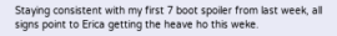Staying consistent with my first 7 boot spoiler from last week, all signs point to Erica getting the heave ho this weke.